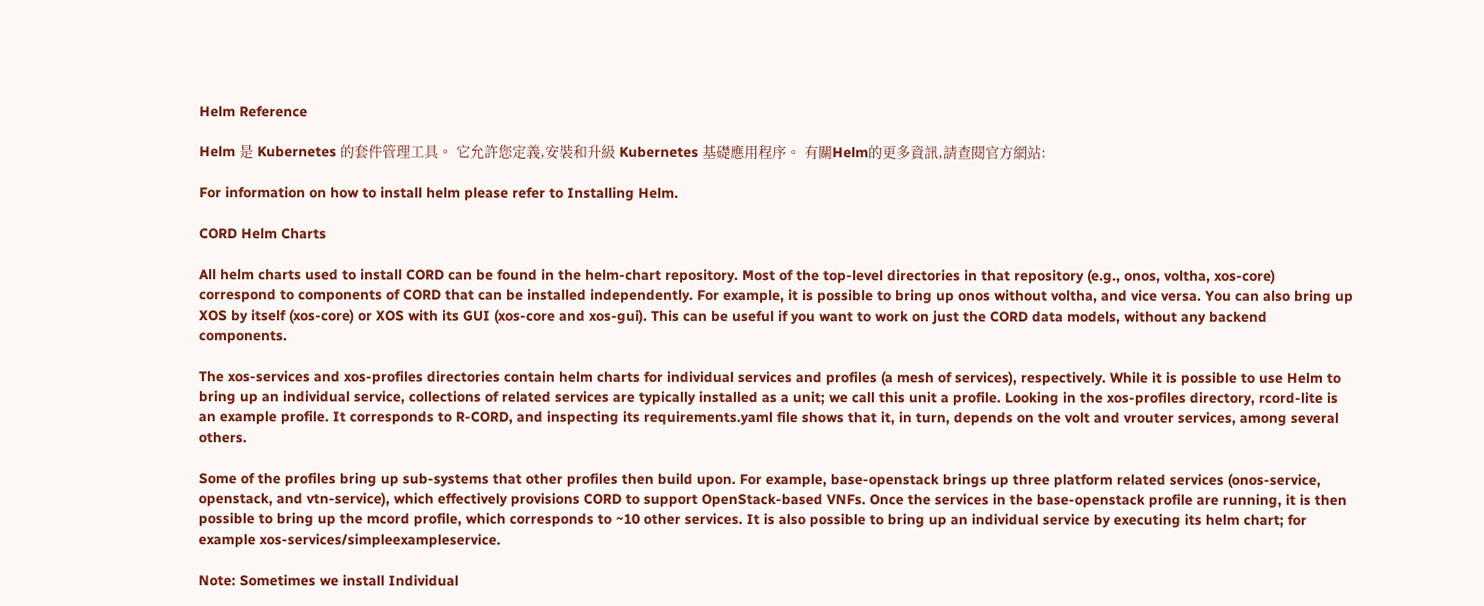Helm Reference

Helm 是 Kubernetes 的套件管理工具。 它允許您定義,安裝和升級 Kubernetes 基礎應用程序。 有關Helm的更多資訊,請查閱官方網站:

For information on how to install helm please refer to Installing Helm.

CORD Helm Charts

All helm charts used to install CORD can be found in the helm-chart repository. Most of the top-level directories in that repository (e.g., onos, voltha, xos-core) correspond to components of CORD that can be installed independently. For example, it is possible to bring up onos without voltha, and vice versa. You can also bring up XOS by itself (xos-core) or XOS with its GUI (xos-core and xos-gui). This can be useful if you want to work on just the CORD data models, without any backend components.

The xos-services and xos-profiles directories contain helm charts for individual services and profiles (a mesh of services), respectively. While it is possible to use Helm to bring up an individual service, collections of related services are typically installed as a unit; we call this unit a profile. Looking in the xos-profiles directory, rcord-lite is an example profile. It corresponds to R-CORD, and inspecting its requirements.yaml file shows that it, in turn, depends on the volt and vrouter services, among several others.

Some of the profiles bring up sub-systems that other profiles then build upon. For example, base-openstack brings up three platform related services (onos-service, openstack, and vtn-service), which effectively provisions CORD to support OpenStack-based VNFs. Once the services in the base-openstack profile are running, it is then possible to bring up the mcord profile, which corresponds to ~10 other services. It is also possible to bring up an individual service by executing its helm chart; for example xos-services/simpleexampleservice.

Note: Sometimes we install Individual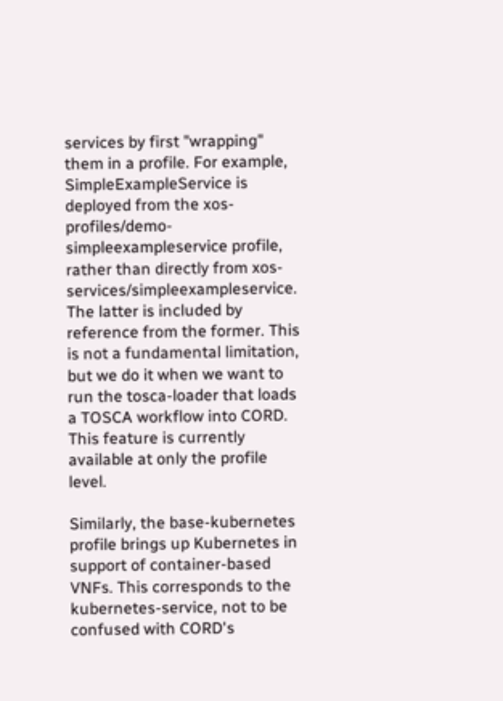services by first "wrapping" them in a profile. For example, SimpleExampleService is deployed from the xos-profiles/demo-simpleexampleservice profile, rather than directly from xos-services/simpleexampleservice. The latter is included by reference from the former. This is not a fundamental limitation, but we do it when we want to run the tosca-loader that loads a TOSCA workflow into CORD. This feature is currently available at only the profile level.

Similarly, the base-kubernetes profile brings up Kubernetes in support of container-based VNFs. This corresponds to the kubernetes-service, not to be confused with CORD's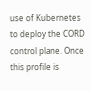use of Kubernetes to deploy the CORD control plane. Once this profile is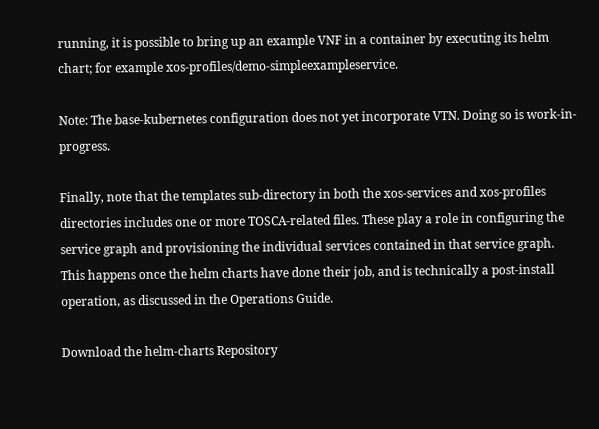running, it is possible to bring up an example VNF in a container by executing its helm chart; for example xos-profiles/demo-simpleexampleservice.

Note: The base-kubernetes configuration does not yet incorporate VTN. Doing so is work-in-progress.

Finally, note that the templates sub-directory in both the xos-services and xos-profiles directories includes one or more TOSCA-related files. These play a role in configuring the service graph and provisioning the individual services contained in that service graph. This happens once the helm charts have done their job, and is technically a post-install operation, as discussed in the Operations Guide.

Download the helm-charts Repository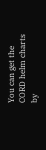You can get the CORD helm charts by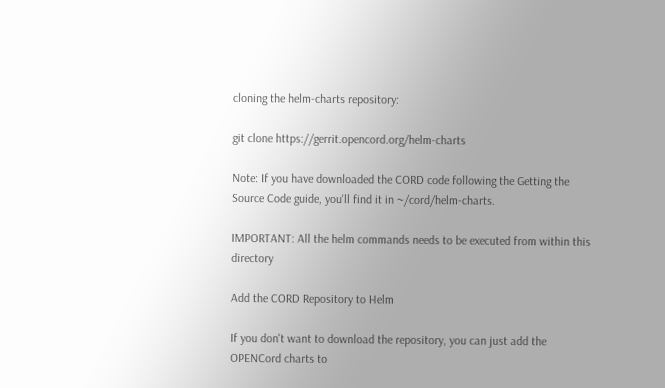cloning the helm-charts repository:

git clone https://gerrit.opencord.org/helm-charts

Note: If you have downloaded the CORD code following the Getting the Source Code guide, you'll find it in ~/cord/helm-charts.

IMPORTANT: All the helm commands needs to be executed from within this directory

Add the CORD Repository to Helm

If you don't want to download the repository, you can just add the OPENCord charts to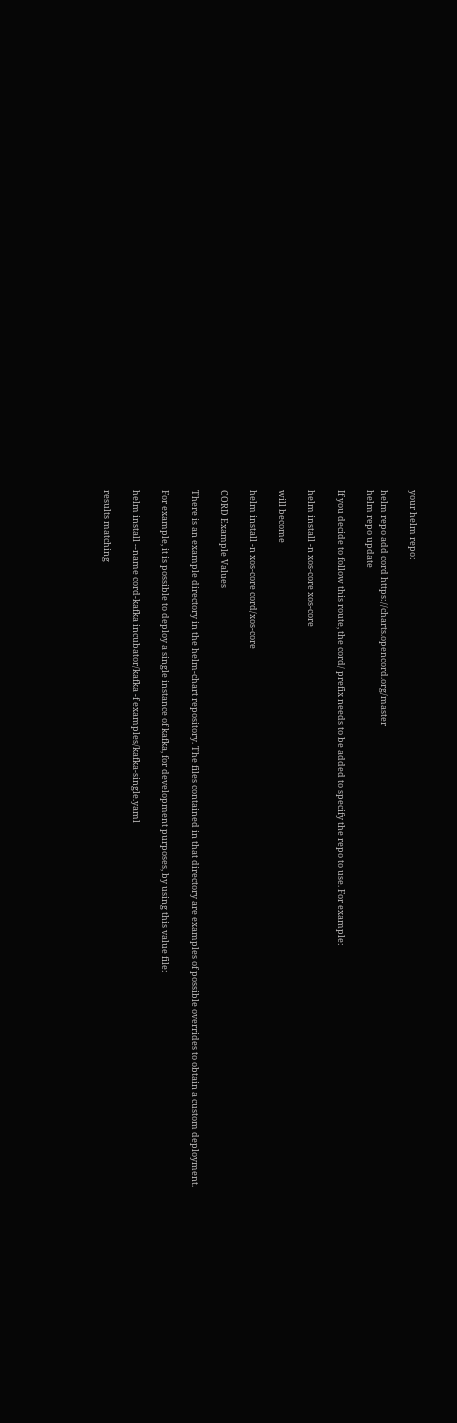your helm repo:

helm repo add cord https://charts.opencord.org/master
helm repo update

If you decide to follow this route, the cord/ prefix needs to be added to specify the repo to use. For example:

helm install -n xos-core xos-core

will become

helm install -n xos-core cord/xos-core

CORD Example Values

There is an example directory in the helm-chart repository. The files contained in that directory are examples of possible overrides to obtain a custom deployment.

For example, it is possible to deploy a single instance of kafka, for development purposes, by using this value file:

helm install --name cord-kafka incubator/kafka -f examples/kafka-single.yaml

results matching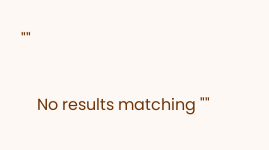""

    No results matching ""